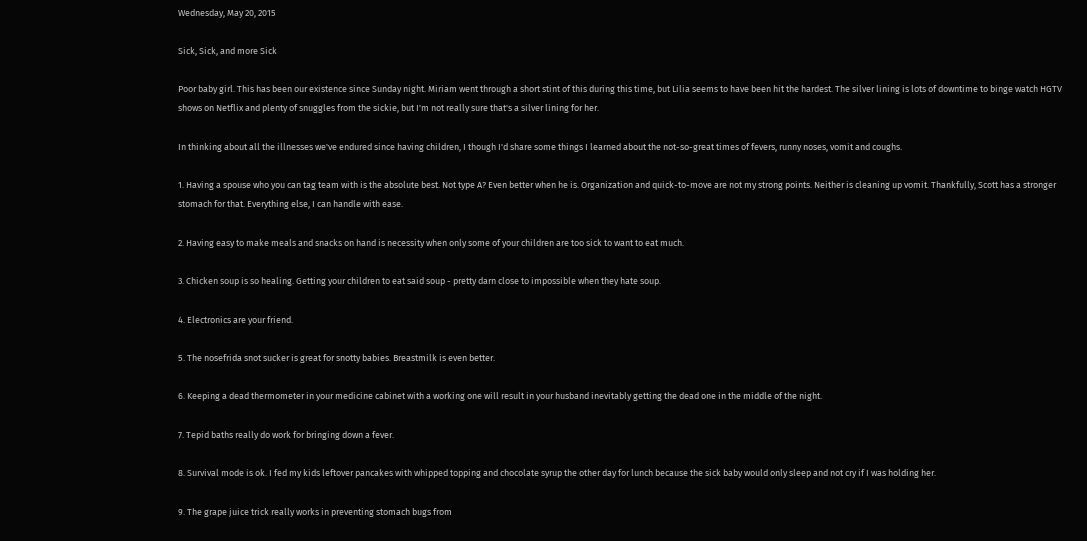Wednesday, May 20, 2015

Sick, Sick, and more Sick

Poor baby girl. This has been our existence since Sunday night. Miriam went through a short stint of this during this time, but Lilia seems to have been hit the hardest. The silver lining is lots of downtime to binge watch HGTV shows on Netflix and plenty of snuggles from the sickie, but I'm not really sure that's a silver lining for her.

In thinking about all the illnesses we've endured since having children, I though I'd share some things I learned about the not-so-great times of fevers, runny noses, vomit and coughs.

1. Having a spouse who you can tag team with is the absolute best. Not type A? Even better when he is. Organization and quick-to-move are not my strong points. Neither is cleaning up vomit. Thankfully, Scott has a stronger stomach for that. Everything else, I can handle with ease.

2. Having easy to make meals and snacks on hand is necessity when only some of your children are too sick to want to eat much.

3. Chicken soup is so healing. Getting your children to eat said soup - pretty darn close to impossible when they hate soup.

4. Electronics are your friend.

5. The nosefrida snot sucker is great for snotty babies. Breastmilk is even better.

6. Keeping a dead thermometer in your medicine cabinet with a working one will result in your husband inevitably getting the dead one in the middle of the night.

7. Tepid baths really do work for bringing down a fever.

8. Survival mode is ok. I fed my kids leftover pancakes with whipped topping and chocolate syrup the other day for lunch because the sick baby would only sleep and not cry if I was holding her.

9. The grape juice trick really works in preventing stomach bugs from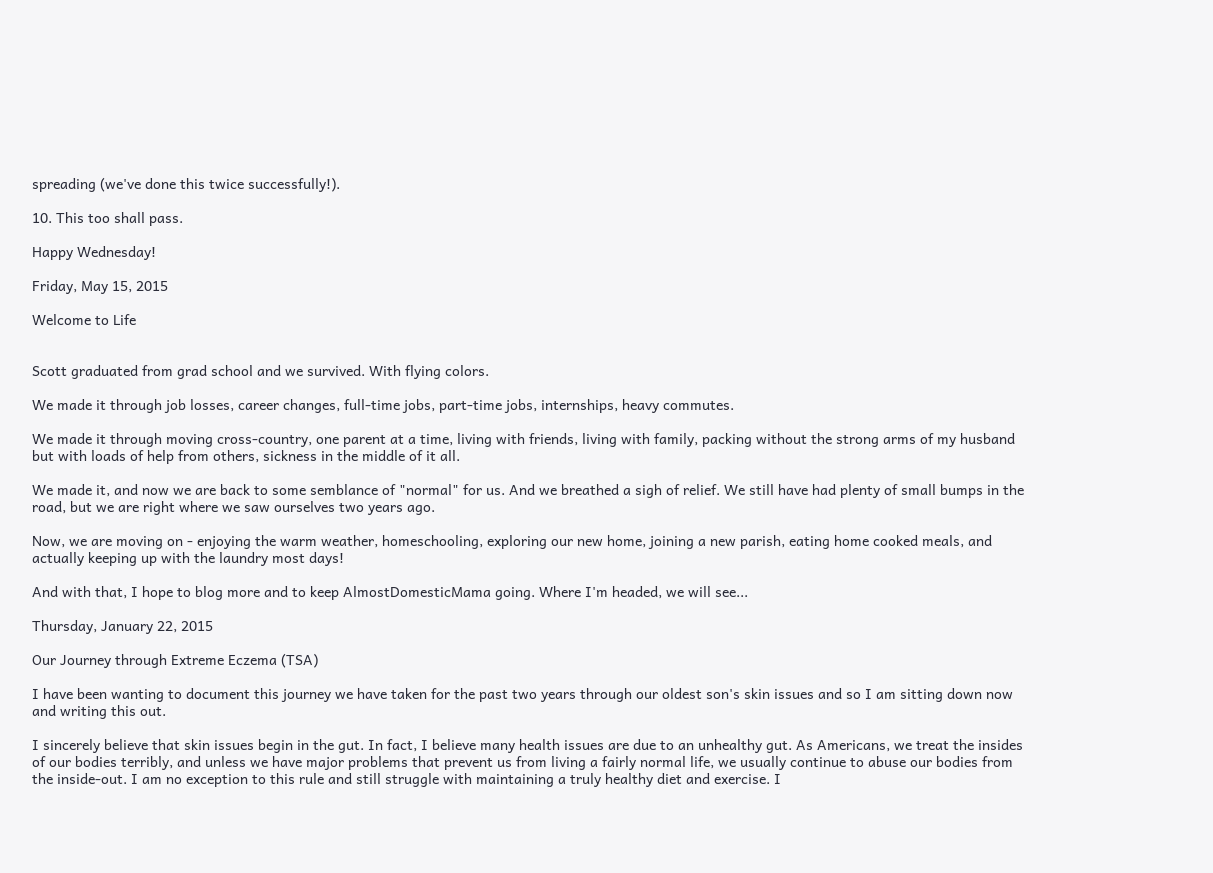spreading (we've done this twice successfully!).

10. This too shall pass.

Happy Wednesday!

Friday, May 15, 2015

Welcome to Life


Scott graduated from grad school and we survived. With flying colors.

We made it through job losses, career changes, full-time jobs, part-time jobs, internships, heavy commutes.

We made it through moving cross-country, one parent at a time, living with friends, living with family, packing without the strong arms of my husband but with loads of help from others, sickness in the middle of it all.

We made it, and now we are back to some semblance of "normal" for us. And we breathed a sigh of relief. We still have had plenty of small bumps in the road, but we are right where we saw ourselves two years ago.

Now, we are moving on - enjoying the warm weather, homeschooling, exploring our new home, joining a new parish, eating home cooked meals, and actually keeping up with the laundry most days!

And with that, I hope to blog more and to keep AlmostDomesticMama going. Where I'm headed, we will see...

Thursday, January 22, 2015

Our Journey through Extreme Eczema (TSA)

I have been wanting to document this journey we have taken for the past two years through our oldest son's skin issues and so I am sitting down now and writing this out.

I sincerely believe that skin issues begin in the gut. In fact, I believe many health issues are due to an unhealthy gut. As Americans, we treat the insides of our bodies terribly, and unless we have major problems that prevent us from living a fairly normal life, we usually continue to abuse our bodies from the inside-out. I am no exception to this rule and still struggle with maintaining a truly healthy diet and exercise. I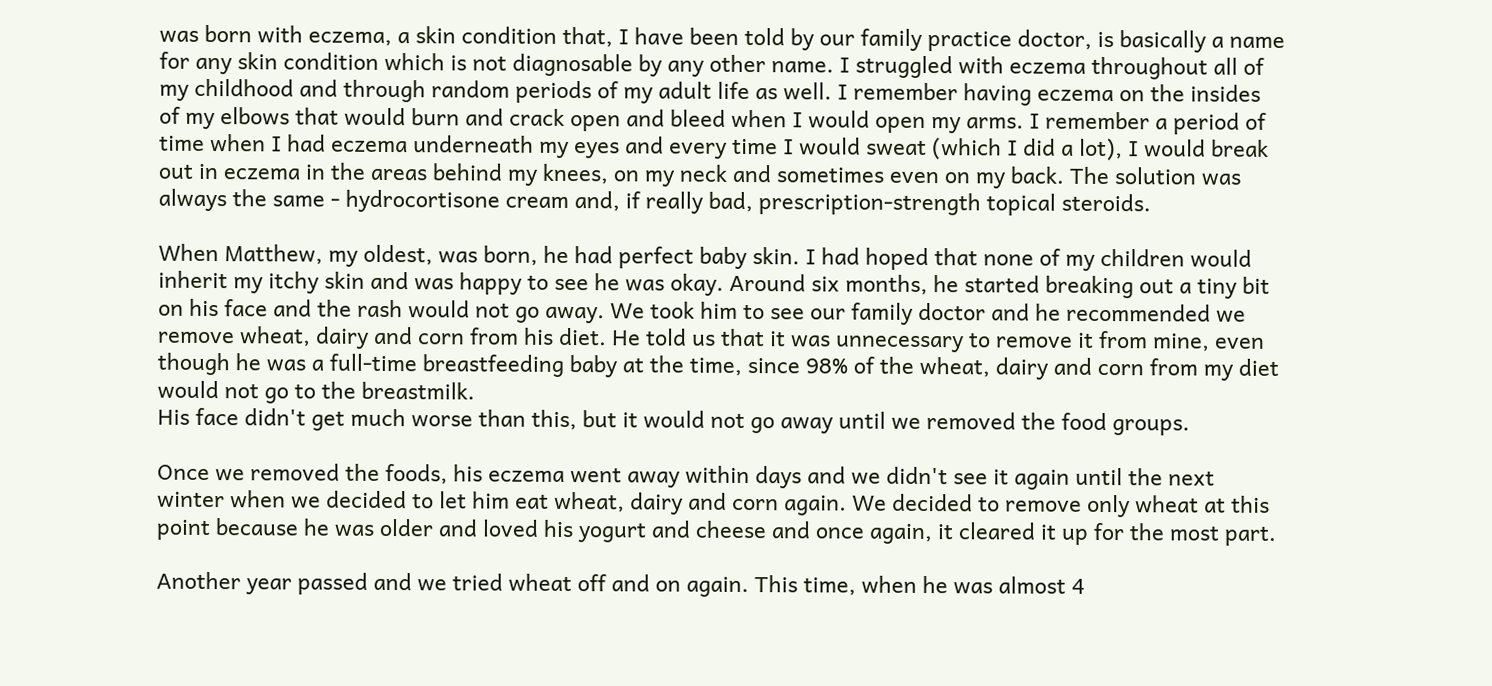was born with eczema, a skin condition that, I have been told by our family practice doctor, is basically a name for any skin condition which is not diagnosable by any other name. I struggled with eczema throughout all of my childhood and through random periods of my adult life as well. I remember having eczema on the insides of my elbows that would burn and crack open and bleed when I would open my arms. I remember a period of time when I had eczema underneath my eyes and every time I would sweat (which I did a lot), I would break out in eczema in the areas behind my knees, on my neck and sometimes even on my back. The solution was always the same - hydrocortisone cream and, if really bad, prescription-strength topical steroids.

When Matthew, my oldest, was born, he had perfect baby skin. I had hoped that none of my children would inherit my itchy skin and was happy to see he was okay. Around six months, he started breaking out a tiny bit on his face and the rash would not go away. We took him to see our family doctor and he recommended we remove wheat, dairy and corn from his diet. He told us that it was unnecessary to remove it from mine, even though he was a full-time breastfeeding baby at the time, since 98% of the wheat, dairy and corn from my diet would not go to the breastmilk.
His face didn't get much worse than this, but it would not go away until we removed the food groups.

Once we removed the foods, his eczema went away within days and we didn't see it again until the next winter when we decided to let him eat wheat, dairy and corn again. We decided to remove only wheat at this point because he was older and loved his yogurt and cheese and once again, it cleared it up for the most part.

Another year passed and we tried wheat off and on again. This time, when he was almost 4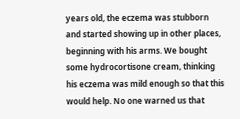years old, the eczema was stubborn and started showing up in other places, beginning with his arms. We bought some hydrocortisone cream, thinking his eczema was mild enough so that this would help. No one warned us that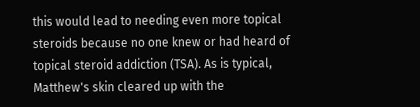this would lead to needing even more topical steroids because no one knew or had heard of topical steroid addiction (TSA). As is typical, Matthew's skin cleared up with the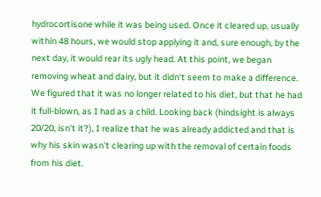hydrocortisone while it was being used. Once it cleared up, usually within 48 hours, we would stop applying it and, sure enough, by the next day, it would rear its ugly head. At this point, we began removing wheat and dairy, but it didn't seem to make a difference. We figured that it was no longer related to his diet, but that he had it full-blown, as I had as a child. Looking back (hindsight is always 20/20, isn't it?), I realize that he was already addicted and that is why his skin wasn't clearing up with the removal of certain foods from his diet.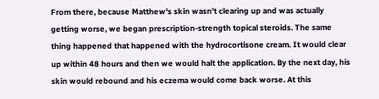From there, because Matthew's skin wasn't clearing up and was actually getting worse, we began prescription-strength topical steroids. The same thing happened that happened with the hydrocortisone cream. It would clear up within 48 hours and then we would halt the application. By the next day, his skin would rebound and his eczema would come back worse. At this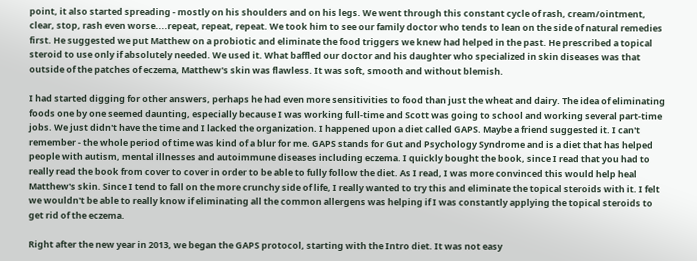point, it also started spreading - mostly on his shoulders and on his legs. We went through this constant cycle of rash, cream/ointment, clear, stop, rash even worse....repeat, repeat, repeat. We took him to see our family doctor who tends to lean on the side of natural remedies first. He suggested we put Matthew on a probiotic and eliminate the food triggers we knew had helped in the past. He prescribed a topical steroid to use only if absolutely needed. We used it. What baffled our doctor and his daughter who specialized in skin diseases was that outside of the patches of eczema, Matthew's skin was flawless. It was soft, smooth and without blemish.

I had started digging for other answers, perhaps he had even more sensitivities to food than just the wheat and dairy. The idea of eliminating foods one by one seemed daunting, especially because I was working full-time and Scott was going to school and working several part-time jobs. We just didn't have the time and I lacked the organization. I happened upon a diet called GAPS. Maybe a friend suggested it. I can't remember - the whole period of time was kind of a blur for me. GAPS stands for Gut and Psychology Syndrome and is a diet that has helped people with autism, mental illnesses and autoimmune diseases including eczema. I quickly bought the book, since I read that you had to really read the book from cover to cover in order to be able to fully follow the diet. As I read, I was more convinced this would help heal Matthew's skin. Since I tend to fall on the more crunchy side of life, I really wanted to try this and eliminate the topical steroids with it. I felt we wouldn't be able to really know if eliminating all the common allergens was helping if I was constantly applying the topical steroids to get rid of the eczema.

Right after the new year in 2013, we began the GAPS protocol, starting with the Intro diet. It was not easy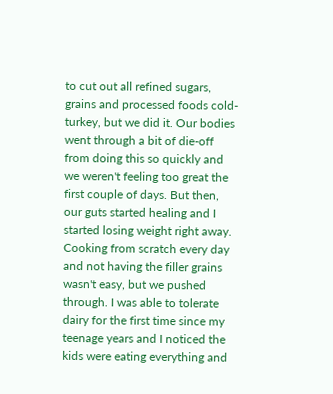to cut out all refined sugars, grains and processed foods cold-turkey, but we did it. Our bodies went through a bit of die-off from doing this so quickly and we weren't feeling too great the first couple of days. But then, our guts started healing and I started losing weight right away. Cooking from scratch every day and not having the filler grains wasn't easy, but we pushed through. I was able to tolerate dairy for the first time since my teenage years and I noticed the kids were eating everything and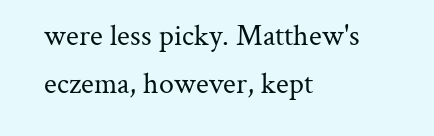were less picky. Matthew's eczema, however, kept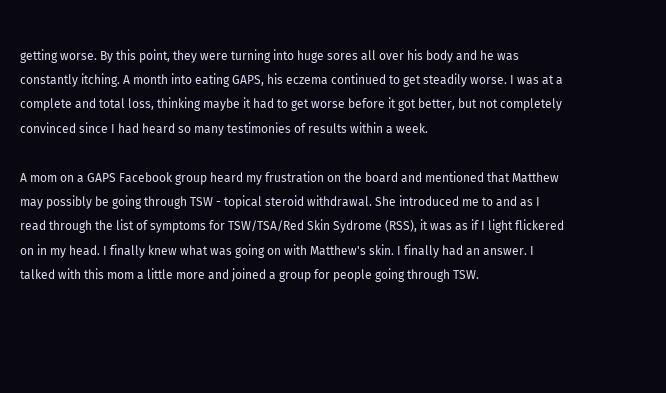getting worse. By this point, they were turning into huge sores all over his body and he was constantly itching. A month into eating GAPS, his eczema continued to get steadily worse. I was at a complete and total loss, thinking maybe it had to get worse before it got better, but not completely convinced since I had heard so many testimonies of results within a week.

A mom on a GAPS Facebook group heard my frustration on the board and mentioned that Matthew may possibly be going through TSW - topical steroid withdrawal. She introduced me to and as I read through the list of symptoms for TSW/TSA/Red Skin Sydrome (RSS), it was as if I light flickered on in my head. I finally knew what was going on with Matthew's skin. I finally had an answer. I talked with this mom a little more and joined a group for people going through TSW.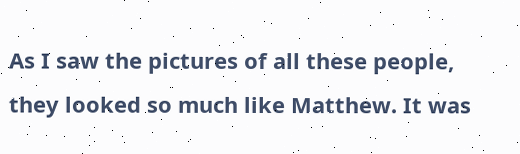As I saw the pictures of all these people, they looked so much like Matthew. It was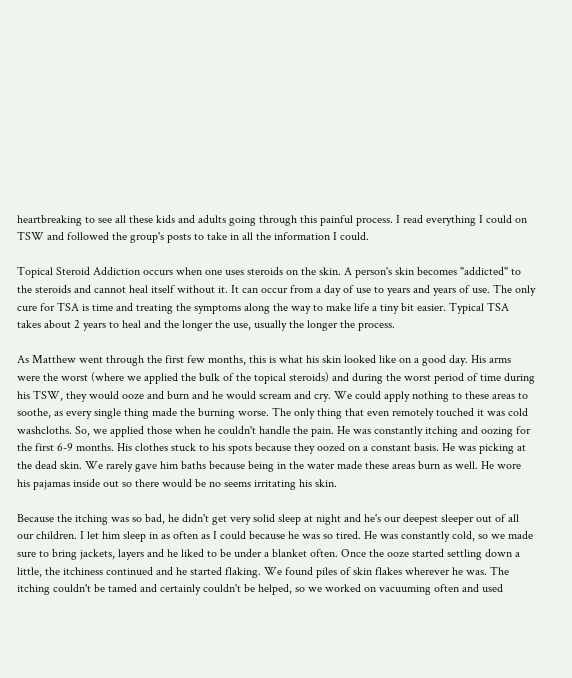heartbreaking to see all these kids and adults going through this painful process. I read everything I could on TSW and followed the group's posts to take in all the information I could.

Topical Steroid Addiction occurs when one uses steroids on the skin. A person's skin becomes "addicted" to the steroids and cannot heal itself without it. It can occur from a day of use to years and years of use. The only cure for TSA is time and treating the symptoms along the way to make life a tiny bit easier. Typical TSA takes about 2 years to heal and the longer the use, usually the longer the process.

As Matthew went through the first few months, this is what his skin looked like on a good day. His arms were the worst (where we applied the bulk of the topical steroids) and during the worst period of time during his TSW, they would ooze and burn and he would scream and cry. We could apply nothing to these areas to soothe, as every single thing made the burning worse. The only thing that even remotely touched it was cold washcloths. So, we applied those when he couldn't handle the pain. He was constantly itching and oozing for the first 6-9 months. His clothes stuck to his spots because they oozed on a constant basis. He was picking at the dead skin. We rarely gave him baths because being in the water made these areas burn as well. He wore his pajamas inside out so there would be no seems irritating his skin.

Because the itching was so bad, he didn't get very solid sleep at night and he's our deepest sleeper out of all our children. I let him sleep in as often as I could because he was so tired. He was constantly cold, so we made sure to bring jackets, layers and he liked to be under a blanket often. Once the ooze started settling down a little, the itchiness continued and he started flaking. We found piles of skin flakes wherever he was. The itching couldn't be tamed and certainly couldn't be helped, so we worked on vacuuming often and used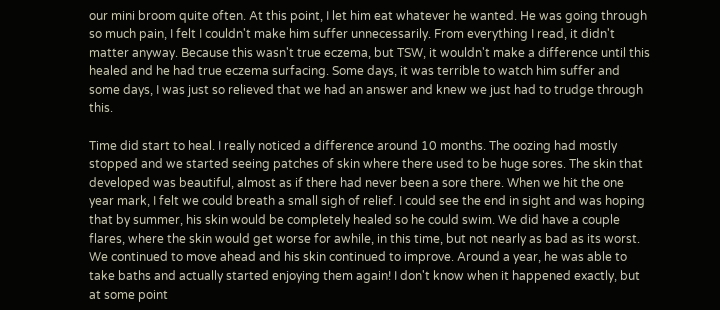our mini broom quite often. At this point, I let him eat whatever he wanted. He was going through so much pain, I felt I couldn't make him suffer unnecessarily. From everything I read, it didn't matter anyway. Because this wasn't true eczema, but TSW, it wouldn't make a difference until this healed and he had true eczema surfacing. Some days, it was terrible to watch him suffer and some days, I was just so relieved that we had an answer and knew we just had to trudge through this.

Time did start to heal. I really noticed a difference around 10 months. The oozing had mostly stopped and we started seeing patches of skin where there used to be huge sores. The skin that developed was beautiful, almost as if there had never been a sore there. When we hit the one year mark, I felt we could breath a small sigh of relief. I could see the end in sight and was hoping that by summer, his skin would be completely healed so he could swim. We did have a couple flares, where the skin would get worse for awhile, in this time, but not nearly as bad as its worst. We continued to move ahead and his skin continued to improve. Around a year, he was able to take baths and actually started enjoying them again! I don't know when it happened exactly, but at some point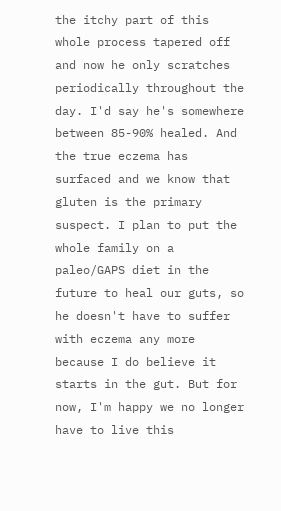the itchy part of this whole process tapered off and now he only scratches periodically throughout the day. I'd say he's somewhere between 85-90% healed. And the true eczema has surfaced and we know that gluten is the primary suspect. I plan to put the whole family on a paleo/GAPS diet in the future to heal our guts, so he doesn't have to suffer with eczema any more because I do believe it starts in the gut. But for now, I'm happy we no longer have to live this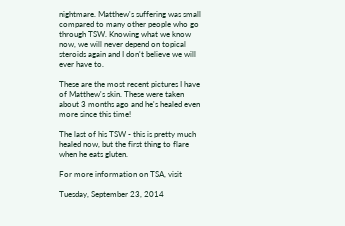nightmare. Matthew's suffering was small compared to many other people who go through TSW. Knowing what we know now, we will never depend on topical steroids again and I don't believe we will ever have to.

These are the most recent pictures I have of Matthew's skin. These were taken about 3 months ago and he's healed even more since this time!

The last of his TSW - this is pretty much healed now, but the first thing to flare when he eats gluten.

For more information on TSA, visit

Tuesday, September 23, 2014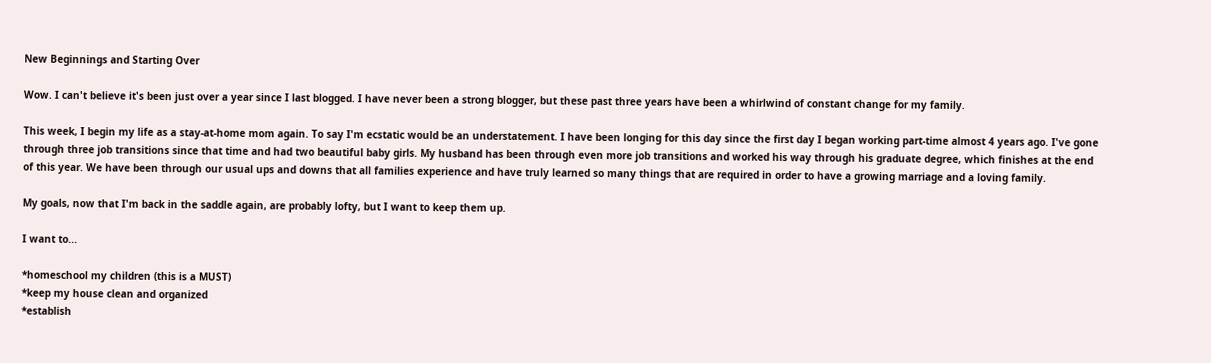New Beginnings and Starting Over

Wow. I can't believe it's been just over a year since I last blogged. I have never been a strong blogger, but these past three years have been a whirlwind of constant change for my family.

This week, I begin my life as a stay-at-home mom again. To say I'm ecstatic would be an understatement. I have been longing for this day since the first day I began working part-time almost 4 years ago. I've gone through three job transitions since that time and had two beautiful baby girls. My husband has been through even more job transitions and worked his way through his graduate degree, which finishes at the end of this year. We have been through our usual ups and downs that all families experience and have truly learned so many things that are required in order to have a growing marriage and a loving family.

My goals, now that I'm back in the saddle again, are probably lofty, but I want to keep them up.

I want to...

*homeschool my children (this is a MUST)
*keep my house clean and organized
*establish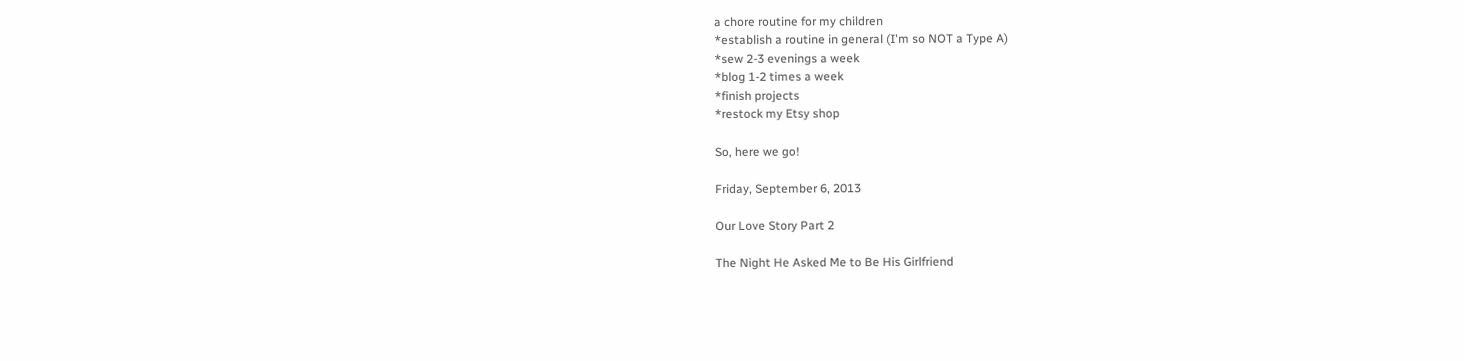a chore routine for my children
*establish a routine in general (I'm so NOT a Type A)
*sew 2-3 evenings a week
*blog 1-2 times a week
*finish projects
*restock my Etsy shop

So, here we go!

Friday, September 6, 2013

Our Love Story Part 2

The Night He Asked Me to Be His Girlfriend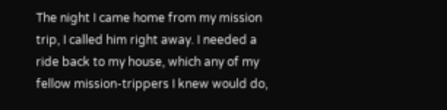The night I came home from my mission trip, I called him right away. I needed a ride back to my house, which any of my fellow mission-trippers I knew would do,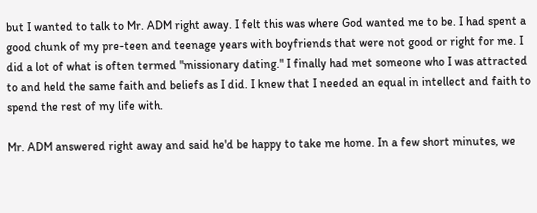but I wanted to talk to Mr. ADM right away. I felt this was where God wanted me to be. I had spent a good chunk of my pre-teen and teenage years with boyfriends that were not good or right for me. I did a lot of what is often termed "missionary dating." I finally had met someone who I was attracted to and held the same faith and beliefs as I did. I knew that I needed an equal in intellect and faith to spend the rest of my life with.

Mr. ADM answered right away and said he'd be happy to take me home. In a few short minutes, we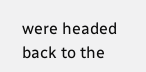were headed back to the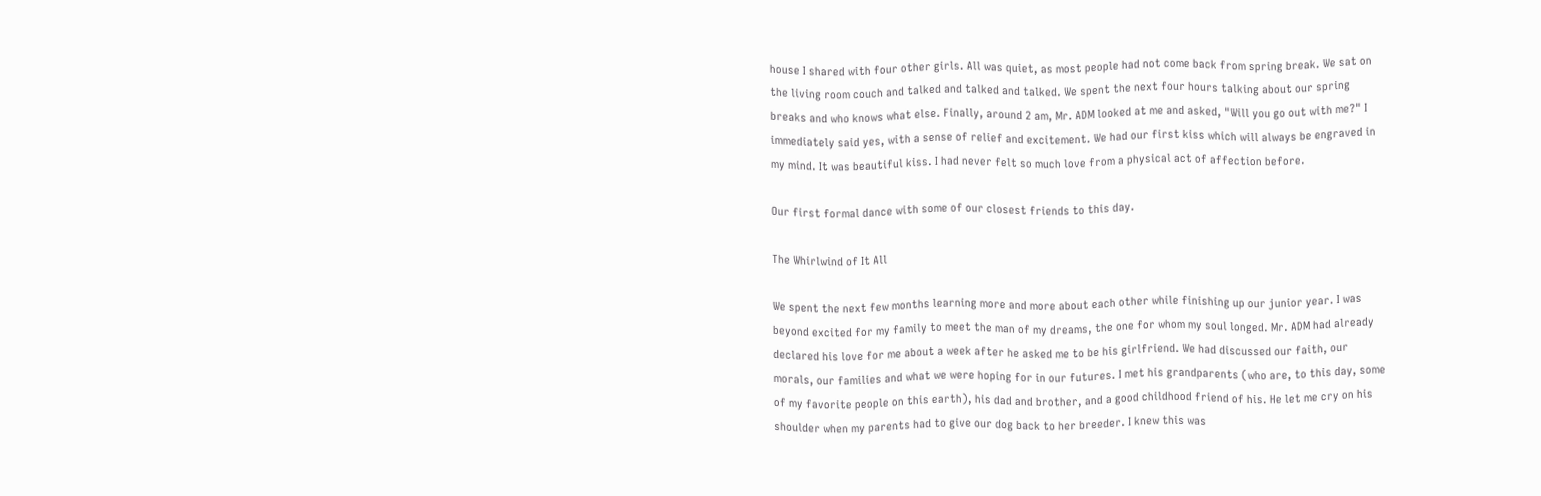house I shared with four other girls. All was quiet, as most people had not come back from spring break. We sat on the living room couch and talked and talked and talked. We spent the next four hours talking about our spring breaks and who knows what else. Finally, around 2 am, Mr. ADM looked at me and asked, "Will you go out with me?" I immediately said yes, with a sense of relief and excitement. We had our first kiss which will always be engraved in my mind. It was beautiful kiss. I had never felt so much love from a physical act of affection before.

Our first formal dance with some of our closest friends to this day.

The Whirlwind of It All

We spent the next few months learning more and more about each other while finishing up our junior year. I was beyond excited for my family to meet the man of my dreams, the one for whom my soul longed. Mr. ADM had already declared his love for me about a week after he asked me to be his girlfriend. We had discussed our faith, our morals, our families and what we were hoping for in our futures. I met his grandparents (who are, to this day, some of my favorite people on this earth), his dad and brother, and a good childhood friend of his. He let me cry on his shoulder when my parents had to give our dog back to her breeder. I knew this was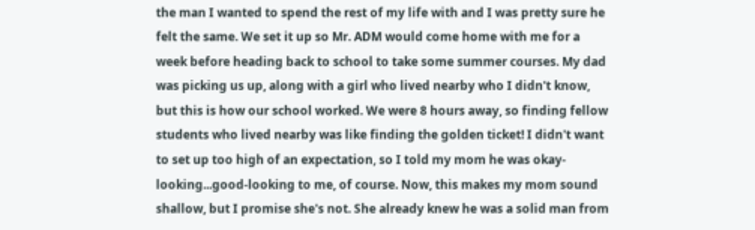the man I wanted to spend the rest of my life with and I was pretty sure he felt the same. We set it up so Mr. ADM would come home with me for a week before heading back to school to take some summer courses. My dad was picking us up, along with a girl who lived nearby who I didn't know, but this is how our school worked. We were 8 hours away, so finding fellow students who lived nearby was like finding the golden ticket! I didn't want to set up too high of an expectation, so I told my mom he was okay-looking...good-looking to me, of course. Now, this makes my mom sound shallow, but I promise she's not. She already knew he was a solid man from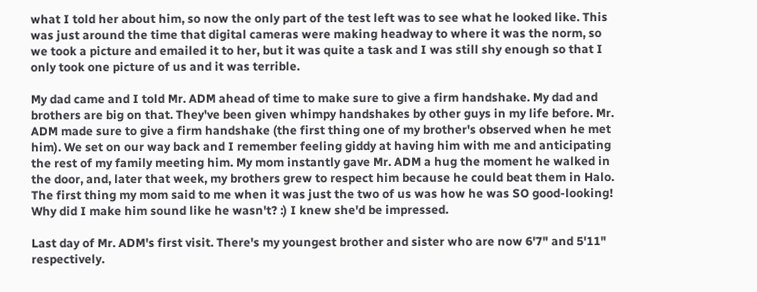what I told her about him, so now the only part of the test left was to see what he looked like. This was just around the time that digital cameras were making headway to where it was the norm, so we took a picture and emailed it to her, but it was quite a task and I was still shy enough so that I only took one picture of us and it was terrible.

My dad came and I told Mr. ADM ahead of time to make sure to give a firm handshake. My dad and brothers are big on that. They've been given whimpy handshakes by other guys in my life before. Mr. ADM made sure to give a firm handshake (the first thing one of my brother's observed when he met him). We set on our way back and I remember feeling giddy at having him with me and anticipating the rest of my family meeting him. My mom instantly gave Mr. ADM a hug the moment he walked in the door, and, later that week, my brothers grew to respect him because he could beat them in Halo. The first thing my mom said to me when it was just the two of us was how he was SO good-looking! Why did I make him sound like he wasn't? :) I knew she'd be impressed.

Last day of Mr. ADM's first visit. There's my youngest brother and sister who are now 6'7" and 5'11" respectively.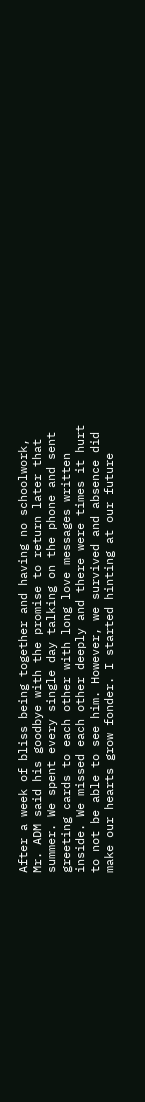After a week of bliss being together and having no schoolwork, Mr. ADM said his goodbye with the promise to return later that summer. We spent every single day talking on the phone and sent greeting cards to each other with long love messages written inside. We missed each other deeply and there were times it hurt to not be able to see him. However, we survived and absence did make our hearts grow fonder. I started hinting at our future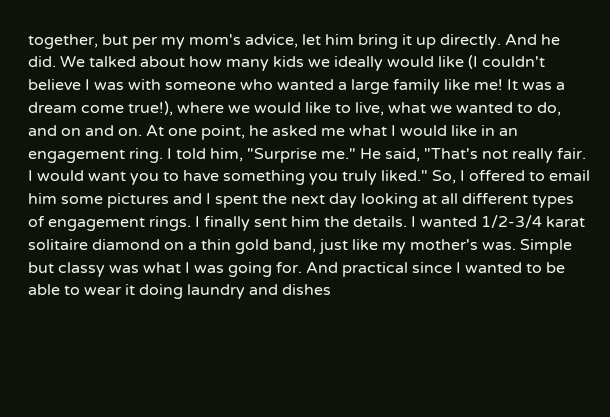together, but per my mom's advice, let him bring it up directly. And he did. We talked about how many kids we ideally would like (I couldn't believe I was with someone who wanted a large family like me! It was a dream come true!), where we would like to live, what we wanted to do, and on and on. At one point, he asked me what I would like in an engagement ring. I told him, "Surprise me." He said, "That's not really fair. I would want you to have something you truly liked." So, I offered to email him some pictures and I spent the next day looking at all different types of engagement rings. I finally sent him the details. I wanted 1/2-3/4 karat solitaire diamond on a thin gold band, just like my mother's was. Simple but classy was what I was going for. And practical since I wanted to be able to wear it doing laundry and dishes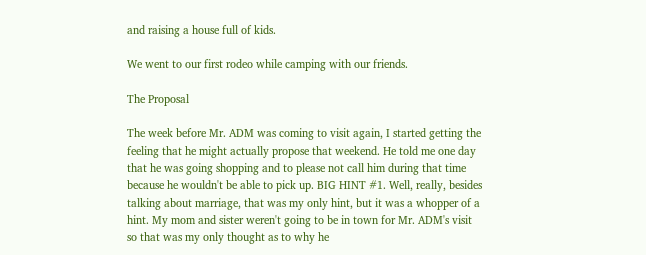and raising a house full of kids.

We went to our first rodeo while camping with our friends.

The Proposal

The week before Mr. ADM was coming to visit again, I started getting the feeling that he might actually propose that weekend. He told me one day that he was going shopping and to please not call him during that time because he wouldn't be able to pick up. BIG HINT #1. Well, really, besides talking about marriage, that was my only hint, but it was a whopper of a hint. My mom and sister weren't going to be in town for Mr. ADM's visit so that was my only thought as to why he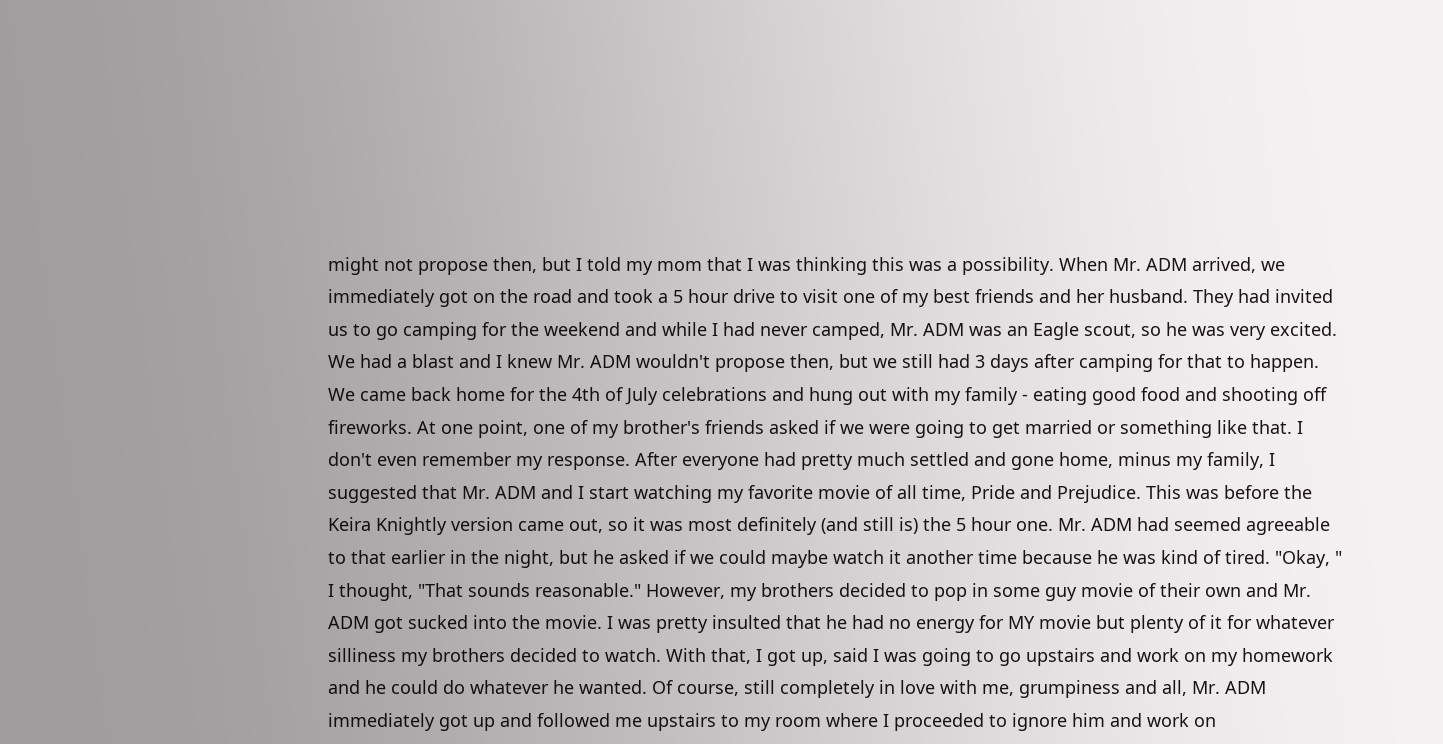might not propose then, but I told my mom that I was thinking this was a possibility. When Mr. ADM arrived, we immediately got on the road and took a 5 hour drive to visit one of my best friends and her husband. They had invited us to go camping for the weekend and while I had never camped, Mr. ADM was an Eagle scout, so he was very excited. We had a blast and I knew Mr. ADM wouldn't propose then, but we still had 3 days after camping for that to happen. We came back home for the 4th of July celebrations and hung out with my family - eating good food and shooting off fireworks. At one point, one of my brother's friends asked if we were going to get married or something like that. I don't even remember my response. After everyone had pretty much settled and gone home, minus my family, I suggested that Mr. ADM and I start watching my favorite movie of all time, Pride and Prejudice. This was before the Keira Knightly version came out, so it was most definitely (and still is) the 5 hour one. Mr. ADM had seemed agreeable to that earlier in the night, but he asked if we could maybe watch it another time because he was kind of tired. "Okay, " I thought, "That sounds reasonable." However, my brothers decided to pop in some guy movie of their own and Mr. ADM got sucked into the movie. I was pretty insulted that he had no energy for MY movie but plenty of it for whatever silliness my brothers decided to watch. With that, I got up, said I was going to go upstairs and work on my homework and he could do whatever he wanted. Of course, still completely in love with me, grumpiness and all, Mr. ADM immediately got up and followed me upstairs to my room where I proceeded to ignore him and work on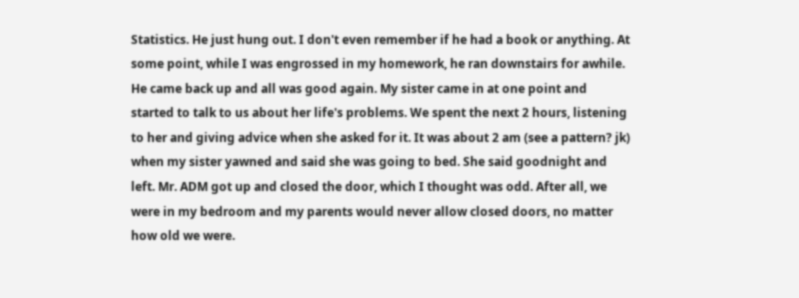Statistics. He just hung out. I don't even remember if he had a book or anything. At some point, while I was engrossed in my homework, he ran downstairs for awhile. He came back up and all was good again. My sister came in at one point and started to talk to us about her life's problems. We spent the next 2 hours, listening to her and giving advice when she asked for it. It was about 2 am (see a pattern? jk) when my sister yawned and said she was going to bed. She said goodnight and left. Mr. ADM got up and closed the door, which I thought was odd. After all, we were in my bedroom and my parents would never allow closed doors, no matter how old we were.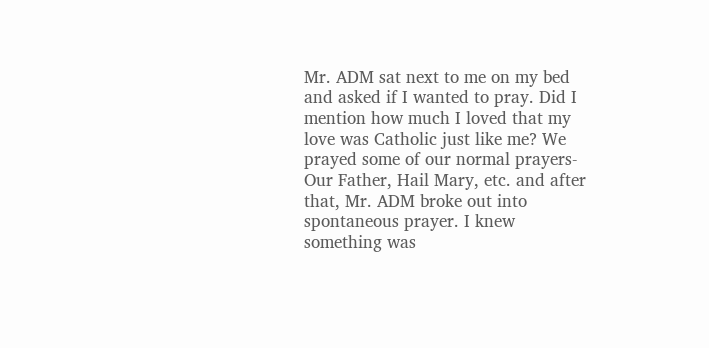Mr. ADM sat next to me on my bed and asked if I wanted to pray. Did I mention how much I loved that my love was Catholic just like me? We prayed some of our normal prayers- Our Father, Hail Mary, etc. and after that, Mr. ADM broke out into spontaneous prayer. I knew something was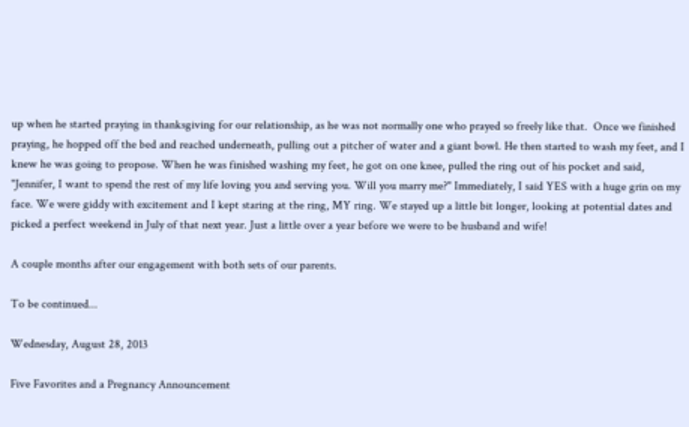up when he started praying in thanksgiving for our relationship, as he was not normally one who prayed so freely like that.  Once we finished praying, he hopped off the bed and reached underneath, pulling out a pitcher of water and a giant bowl. He then started to wash my feet, and I knew he was going to propose. When he was finished washing my feet, he got on one knee, pulled the ring out of his pocket and said, "Jennifer, I want to spend the rest of my life loving you and serving you. Will you marry me?" Immediately, I said YES with a huge grin on my face. We were giddy with excitement and I kept staring at the ring, MY ring. We stayed up a little bit longer, looking at potential dates and picked a perfect weekend in July of that next year. Just a little over a year before we were to be husband and wife!

A couple months after our engagement with both sets of our parents.

To be continued...

Wednesday, August 28, 2013

Five Favorites and a Pregnancy Announcement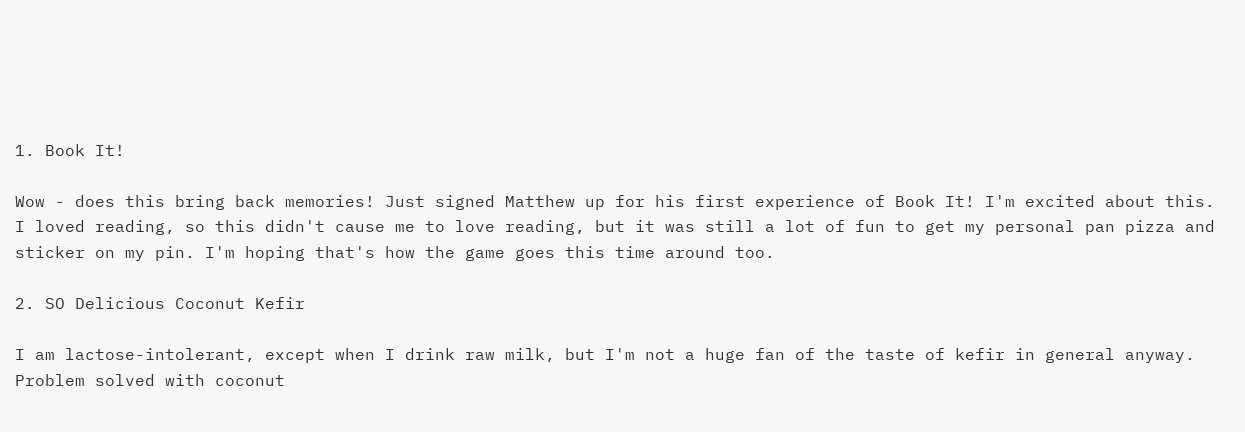1. Book It!

Wow - does this bring back memories! Just signed Matthew up for his first experience of Book It! I'm excited about this. I loved reading, so this didn't cause me to love reading, but it was still a lot of fun to get my personal pan pizza and sticker on my pin. I'm hoping that's how the game goes this time around too.

2. SO Delicious Coconut Kefir

I am lactose-intolerant, except when I drink raw milk, but I'm not a huge fan of the taste of kefir in general anyway. Problem solved with coconut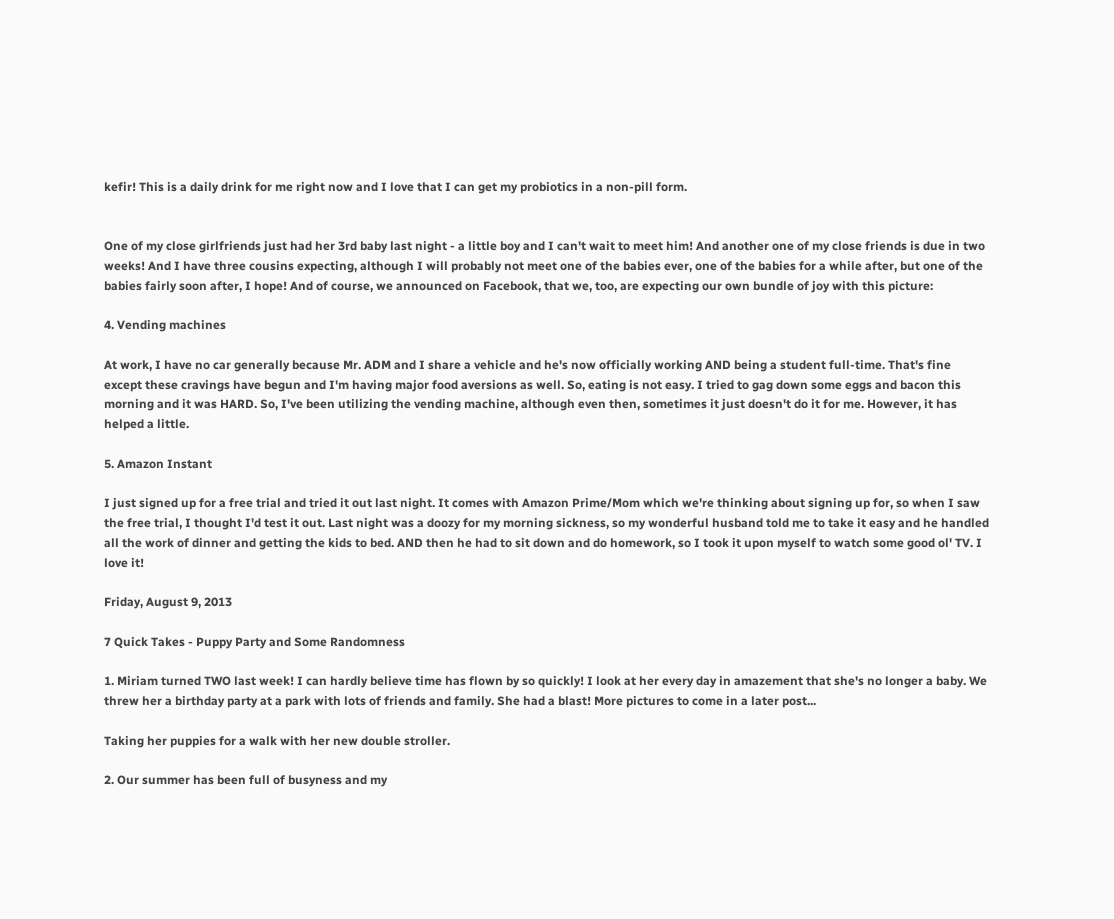kefir! This is a daily drink for me right now and I love that I can get my probiotics in a non-pill form.


One of my close girlfriends just had her 3rd baby last night - a little boy and I can't wait to meet him! And another one of my close friends is due in two weeks! And I have three cousins expecting, although I will probably not meet one of the babies ever, one of the babies for a while after, but one of the babies fairly soon after, I hope! And of course, we announced on Facebook, that we, too, are expecting our own bundle of joy with this picture:

4. Vending machines

At work, I have no car generally because Mr. ADM and I share a vehicle and he's now officially working AND being a student full-time. That's fine except these cravings have begun and I'm having major food aversions as well. So, eating is not easy. I tried to gag down some eggs and bacon this morning and it was HARD. So, I've been utilizing the vending machine, although even then, sometimes it just doesn't do it for me. However, it has helped a little.

5. Amazon Instant

I just signed up for a free trial and tried it out last night. It comes with Amazon Prime/Mom which we're thinking about signing up for, so when I saw the free trial, I thought I'd test it out. Last night was a doozy for my morning sickness, so my wonderful husband told me to take it easy and he handled all the work of dinner and getting the kids to bed. AND then he had to sit down and do homework, so I took it upon myself to watch some good ol' TV. I love it!

Friday, August 9, 2013

7 Quick Takes - Puppy Party and Some Randomness

1. Miriam turned TWO last week! I can hardly believe time has flown by so quickly! I look at her every day in amazement that she's no longer a baby. We threw her a birthday party at a park with lots of friends and family. She had a blast! More pictures to come in a later post...

Taking her puppies for a walk with her new double stroller.

2. Our summer has been full of busyness and my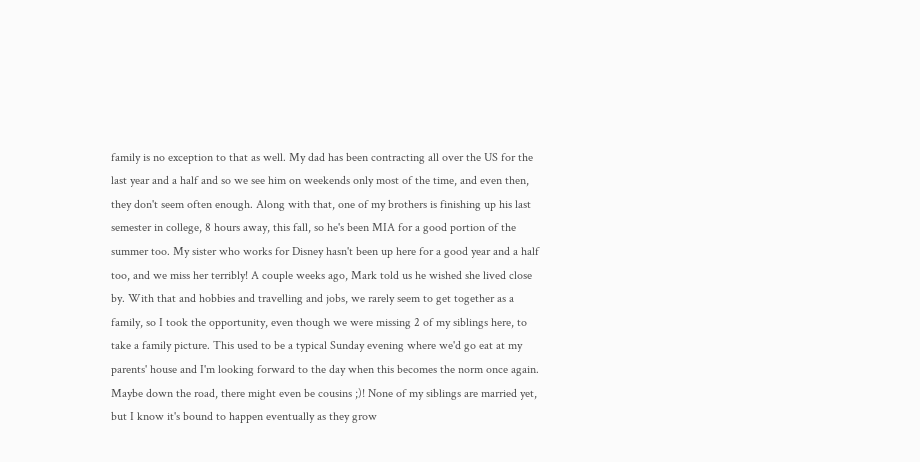family is no exception to that as well. My dad has been contracting all over the US for the last year and a half and so we see him on weekends only most of the time, and even then, they don't seem often enough. Along with that, one of my brothers is finishing up his last semester in college, 8 hours away, this fall, so he's been MIA for a good portion of the summer too. My sister who works for Disney hasn't been up here for a good year and a half too, and we miss her terribly! A couple weeks ago, Mark told us he wished she lived close by. With that and hobbies and travelling and jobs, we rarely seem to get together as a family, so I took the opportunity, even though we were missing 2 of my siblings here, to take a family picture. This used to be a typical Sunday evening where we'd go eat at my parents' house and I'm looking forward to the day when this becomes the norm once again. Maybe down the road, there might even be cousins ;)! None of my siblings are married yet, but I know it's bound to happen eventually as they grow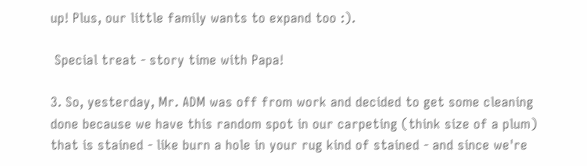up! Plus, our little family wants to expand too :).

 Special treat - story time with Papa!

3. So, yesterday, Mr. ADM was off from work and decided to get some cleaning done because we have this random spot in our carpeting (think size of a plum) that is stained - like burn a hole in your rug kind of stained - and since we're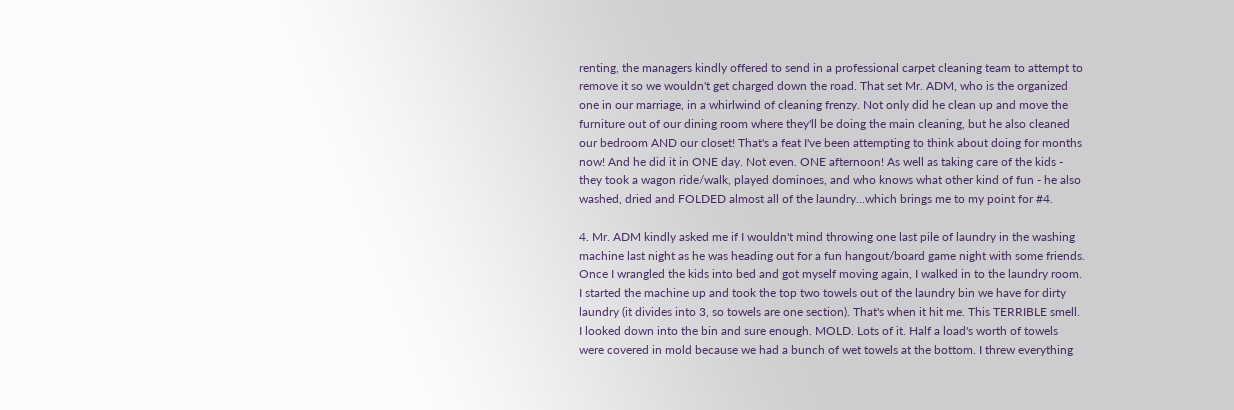renting, the managers kindly offered to send in a professional carpet cleaning team to attempt to remove it so we wouldn't get charged down the road. That set Mr. ADM, who is the organized one in our marriage, in a whirlwind of cleaning frenzy. Not only did he clean up and move the furniture out of our dining room where they'll be doing the main cleaning, but he also cleaned our bedroom AND our closet! That's a feat I've been attempting to think about doing for months now! And he did it in ONE day. Not even. ONE afternoon! As well as taking care of the kids - they took a wagon ride/walk, played dominoes, and who knows what other kind of fun - he also washed, dried and FOLDED almost all of the laundry...which brings me to my point for #4.

4. Mr. ADM kindly asked me if I wouldn't mind throwing one last pile of laundry in the washing machine last night as he was heading out for a fun hangout/board game night with some friends. Once I wrangled the kids into bed and got myself moving again, I walked in to the laundry room. I started the machine up and took the top two towels out of the laundry bin we have for dirty laundry (it divides into 3, so towels are one section). That's when it hit me. This TERRIBLE smell. I looked down into the bin and sure enough. MOLD. Lots of it. Half a load's worth of towels were covered in mold because we had a bunch of wet towels at the bottom. I threw everything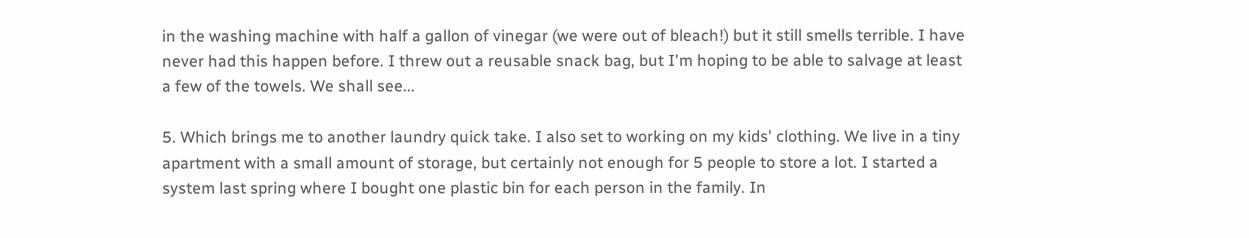in the washing machine with half a gallon of vinegar (we were out of bleach!) but it still smells terrible. I have never had this happen before. I threw out a reusable snack bag, but I'm hoping to be able to salvage at least a few of the towels. We shall see...

5. Which brings me to another laundry quick take. I also set to working on my kids' clothing. We live in a tiny apartment with a small amount of storage, but certainly not enough for 5 people to store a lot. I started a system last spring where I bought one plastic bin for each person in the family. In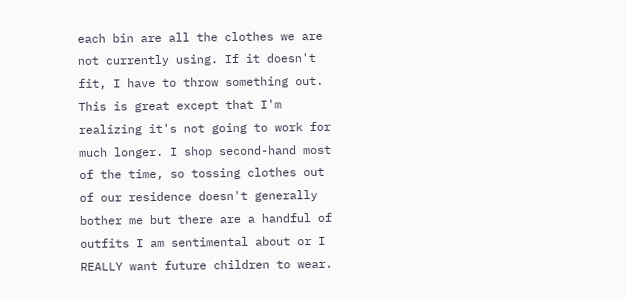each bin are all the clothes we are not currently using. If it doesn't fit, I have to throw something out. This is great except that I'm realizing it's not going to work for much longer. I shop second-hand most of the time, so tossing clothes out of our residence doesn't generally bother me but there are a handful of outfits I am sentimental about or I REALLY want future children to wear.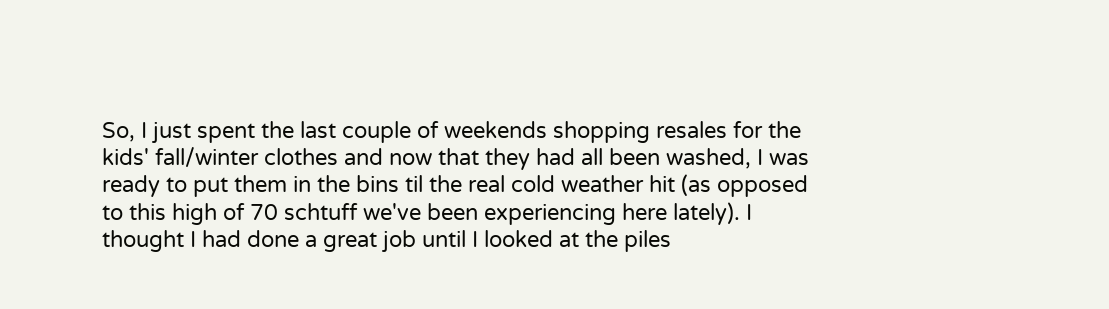So, I just spent the last couple of weekends shopping resales for the kids' fall/winter clothes and now that they had all been washed, I was ready to put them in the bins til the real cold weather hit (as opposed to this high of 70 schtuff we've been experiencing here lately). I thought I had done a great job until I looked at the piles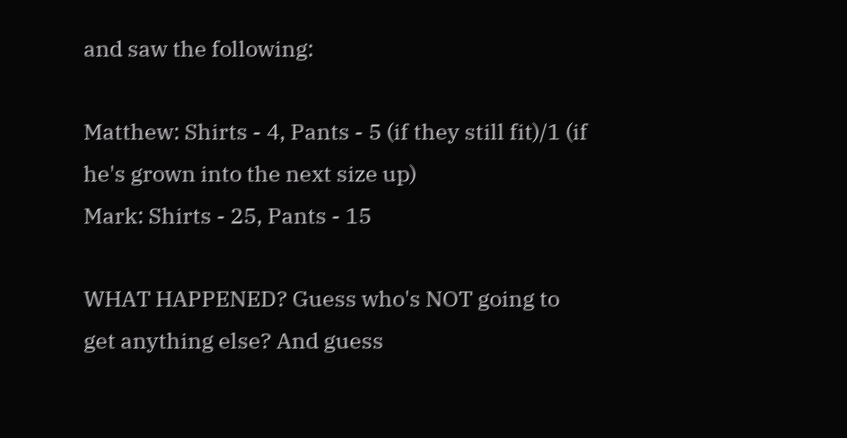and saw the following:

Matthew: Shirts - 4, Pants - 5 (if they still fit)/1 (if he's grown into the next size up)
Mark: Shirts - 25, Pants - 15

WHAT HAPPENED? Guess who's NOT going to get anything else? And guess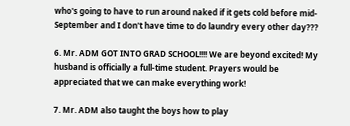who's going to have to run around naked if it gets cold before mid-September and I don't have time to do laundry every other day???

6. Mr. ADM GOT INTO GRAD SCHOOL!!!! We are beyond excited! My husband is officially a full-time student. Prayers would be appreciated that we can make everything work!

7. Mr. ADM also taught the boys how to play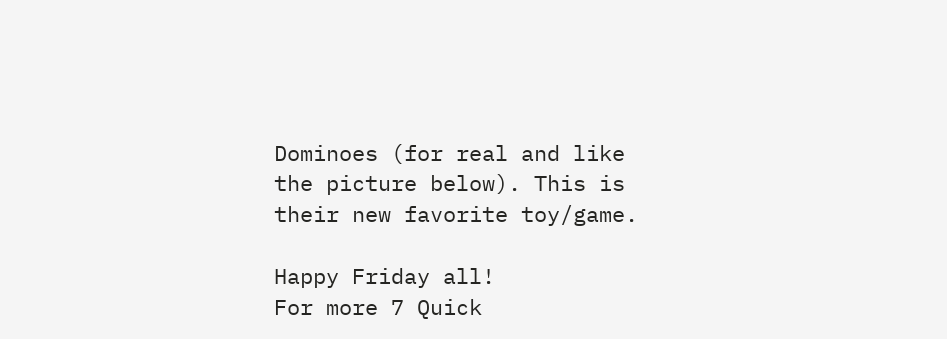Dominoes (for real and like the picture below). This is their new favorite toy/game.

Happy Friday all!
For more 7 Quick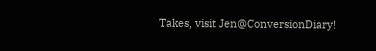Takes, visit Jen@ConversionDiary!